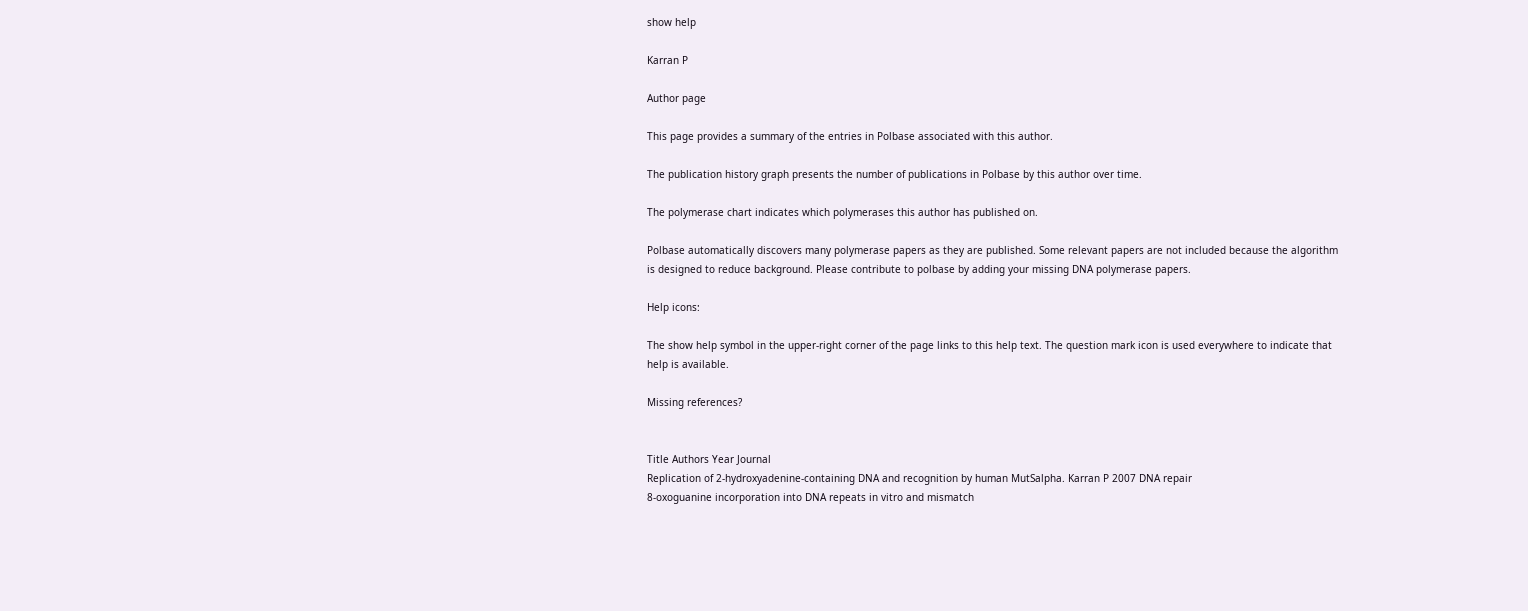show help

Karran P

Author page

This page provides a summary of the entries in Polbase associated with this author.

The publication history graph presents the number of publications in Polbase by this author over time.

The polymerase chart indicates which polymerases this author has published on.

Polbase automatically discovers many polymerase papers as they are published. Some relevant papers are not included because the algorithm is designed to reduce background. Please contribute to polbase by adding your missing DNA polymerase papers.

Help icons:

The show help symbol in the upper-right corner of the page links to this help text. The question mark icon is used everywhere to indicate that help is available.

Missing references?


Title Authors Year Journal
Replication of 2-hydroxyadenine-containing DNA and recognition by human MutSalpha. Karran P 2007 DNA repair
8-oxoguanine incorporation into DNA repeats in vitro and mismatch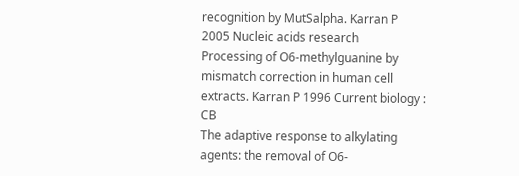recognition by MutSalpha. Karran P 2005 Nucleic acids research
Processing of O6-methylguanine by mismatch correction in human cell extracts. Karran P 1996 Current biology : CB
The adaptive response to alkylating agents: the removal of O6-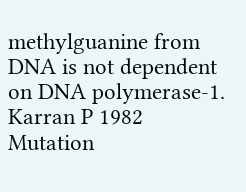methylguanine from DNA is not dependent on DNA polymerase-1. Karran P 1982 Mutation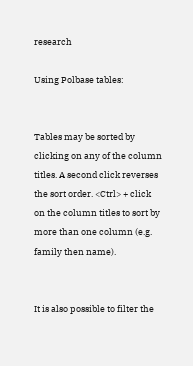research

Using Polbase tables:


Tables may be sorted by clicking on any of the column titles. A second click reverses the sort order. <Ctrl> + click on the column titles to sort by more than one column (e.g. family then name).


It is also possible to filter the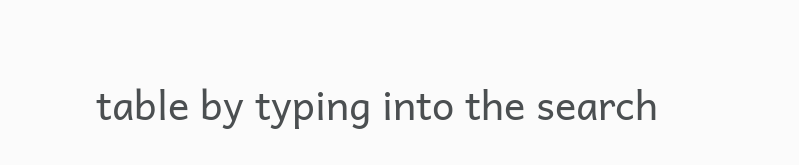table by typing into the search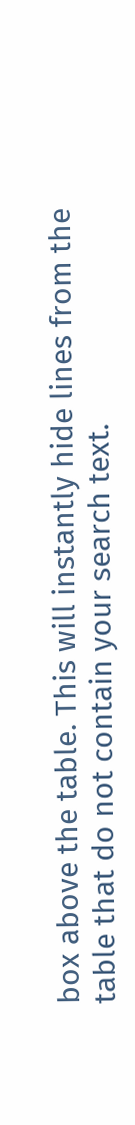box above the table. This will instantly hide lines from the table that do not contain your search text.